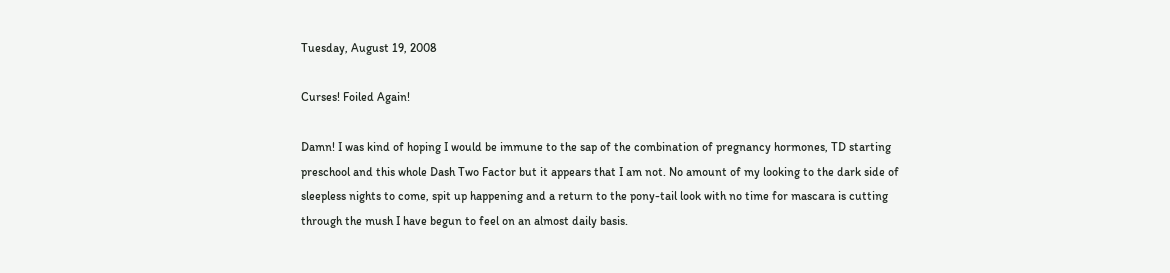Tuesday, August 19, 2008

Curses! Foiled Again!

Damn! I was kind of hoping I would be immune to the sap of the combination of pregnancy hormones, TD starting preschool and this whole Dash Two Factor but it appears that I am not. No amount of my looking to the dark side of sleepless nights to come, spit up happening and a return to the pony-tail look with no time for mascara is cutting through the mush I have begun to feel on an almost daily basis.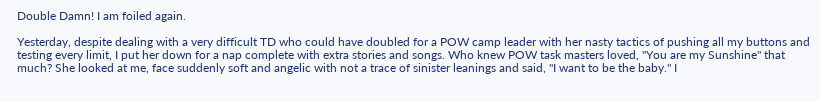Double Damn! I am foiled again.

Yesterday, despite dealing with a very difficult TD who could have doubled for a POW camp leader with her nasty tactics of pushing all my buttons and testing every limit, I put her down for a nap complete with extra stories and songs. Who knew POW task masters loved, "You are my Sunshine" that much? She looked at me, face suddenly soft and angelic with not a trace of sinister leanings and said, "I want to be the baby." I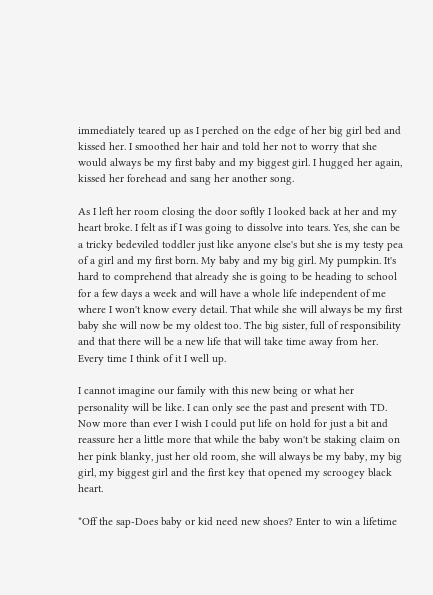immediately teared up as I perched on the edge of her big girl bed and kissed her. I smoothed her hair and told her not to worry that she would always be my first baby and my biggest girl. I hugged her again, kissed her forehead and sang her another song.

As I left her room closing the door softly I looked back at her and my heart broke. I felt as if I was going to dissolve into tears. Yes, she can be a tricky bedeviled toddler just like anyone else's but she is my testy pea of a girl and my first born. My baby and my big girl. My pumpkin. It's hard to comprehend that already she is going to be heading to school for a few days a week and will have a whole life independent of me where I won't know every detail. That while she will always be my first baby she will now be my oldest too. The big sister, full of responsibility and that there will be a new life that will take time away from her. Every time I think of it I well up.

I cannot imagine our family with this new being or what her personality will be like. I can only see the past and present with TD. Now more than ever I wish I could put life on hold for just a bit and reassure her a little more that while the baby won't be staking claim on her pink blanky, just her old room, she will always be my baby, my big girl, my biggest girl and the first key that opened my scroogey black heart.

*Off the sap-Does baby or kid need new shoes? Enter to win a lifetime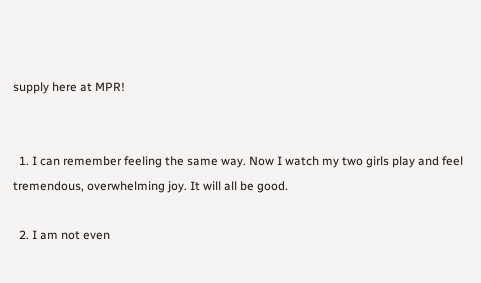supply here at MPR!


  1. I can remember feeling the same way. Now I watch my two girls play and feel tremendous, overwhelming joy. It will all be good.

  2. I am not even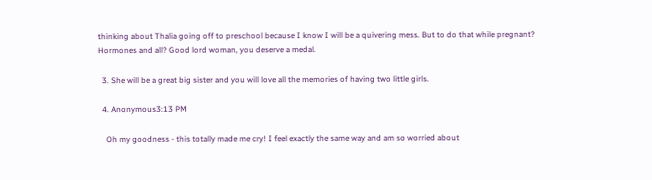thinking about Thalia going off to preschool because I know I will be a quivering mess. But to do that while pregnant? Hormones and all? Good lord woman, you deserve a medal.

  3. She will be a great big sister and you will love all the memories of having two little girls.

  4. Anonymous3:13 PM

    Oh my goodness - this totally made me cry! I feel exactly the same way and am so worried about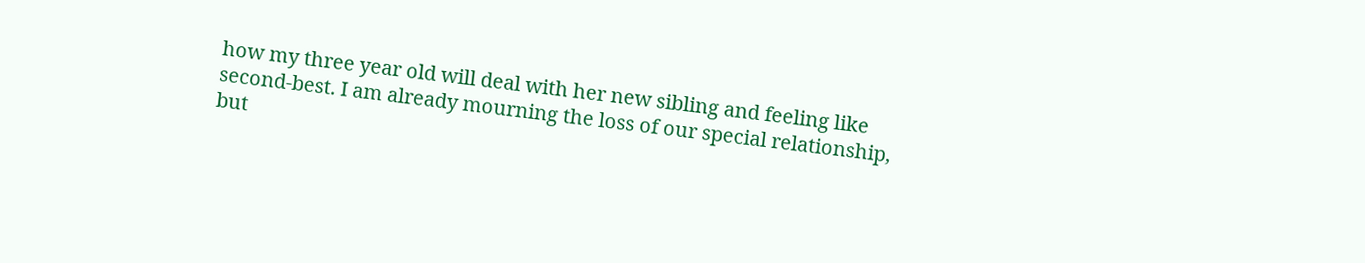how my three year old will deal with her new sibling and feeling like second-best. I am already mourning the loss of our special relationship, but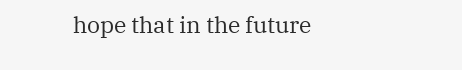hope that in the future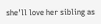she'll love her sibling as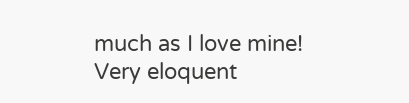much as I love mine! Very eloquent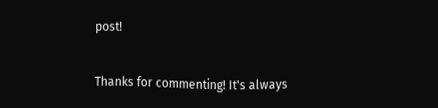post!


Thanks for commenting! It's always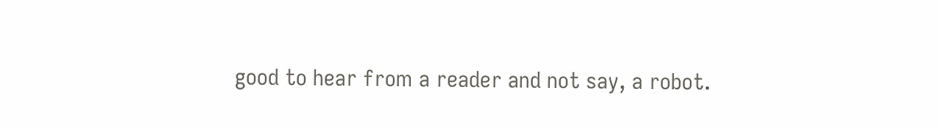good to hear from a reader and not say, a robot.